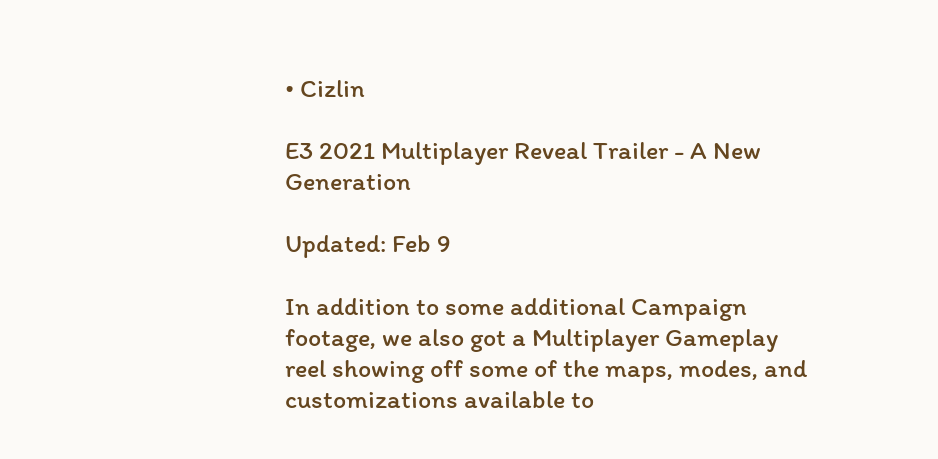• Cizlin

E3 2021 Multiplayer Reveal Trailer - A New Generation

Updated: Feb 9

In addition to some additional Campaign footage, we also got a Multiplayer Gameplay reel showing off some of the maps, modes, and customizations available to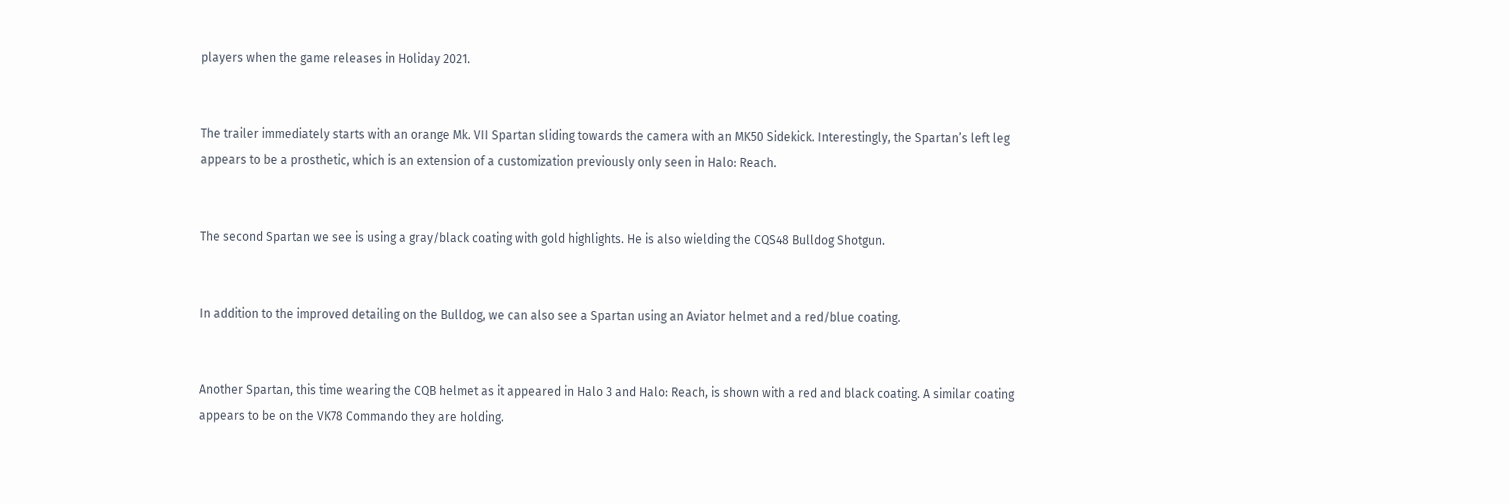players when the game releases in Holiday 2021.


The trailer immediately starts with an orange Mk. VII Spartan sliding towards the camera with an MK50 Sidekick. Interestingly, the Spartan’s left leg appears to be a prosthetic, which is an extension of a customization previously only seen in Halo: Reach.


The second Spartan we see is using a gray/black coating with gold highlights. He is also wielding the CQS48 Bulldog Shotgun.


In addition to the improved detailing on the Bulldog, we can also see a Spartan using an Aviator helmet and a red/blue coating.


Another Spartan, this time wearing the CQB helmet as it appeared in Halo 3 and Halo: Reach, is shown with a red and black coating. A similar coating appears to be on the VK78 Commando they are holding.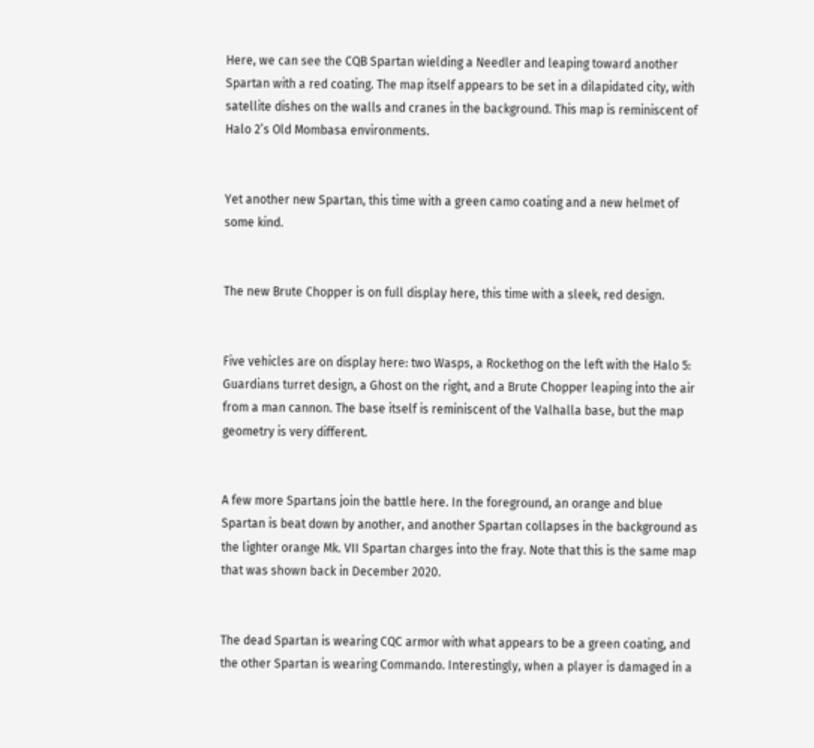Here, we can see the CQB Spartan wielding a Needler and leaping toward another Spartan with a red coating. The map itself appears to be set in a dilapidated city, with satellite dishes on the walls and cranes in the background. This map is reminiscent of Halo 2’s Old Mombasa environments.


Yet another new Spartan, this time with a green camo coating and a new helmet of some kind.


The new Brute Chopper is on full display here, this time with a sleek, red design.


Five vehicles are on display here: two Wasps, a Rockethog on the left with the Halo 5: Guardians turret design, a Ghost on the right, and a Brute Chopper leaping into the air from a man cannon. The base itself is reminiscent of the Valhalla base, but the map geometry is very different.


A few more Spartans join the battle here. In the foreground, an orange and blue Spartan is beat down by another, and another Spartan collapses in the background as the lighter orange Mk. VII Spartan charges into the fray. Note that this is the same map that was shown back in December 2020.


The dead Spartan is wearing CQC armor with what appears to be a green coating, and the other Spartan is wearing Commando. Interestingly, when a player is damaged in a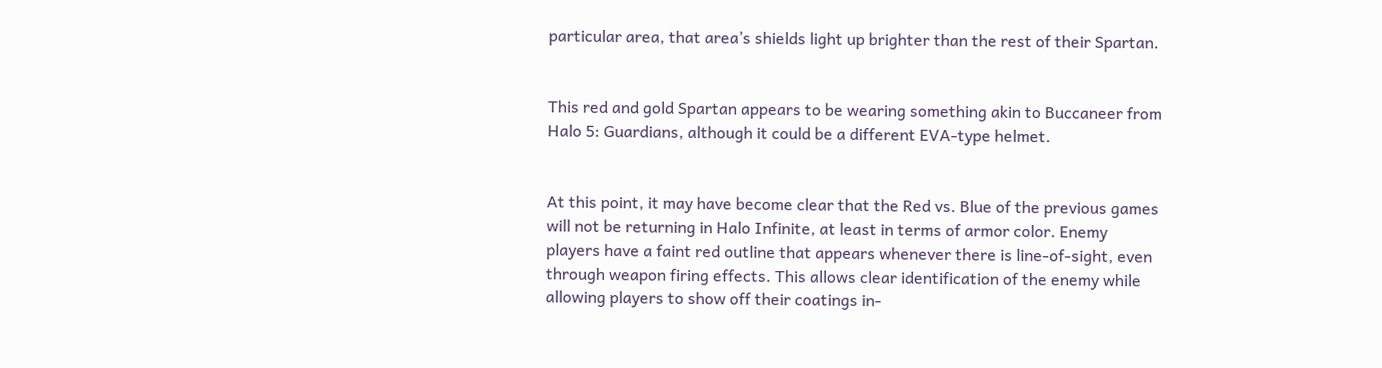particular area, that area’s shields light up brighter than the rest of their Spartan.


This red and gold Spartan appears to be wearing something akin to Buccaneer from Halo 5: Guardians, although it could be a different EVA-type helmet.


At this point, it may have become clear that the Red vs. Blue of the previous games will not be returning in Halo Infinite, at least in terms of armor color. Enemy players have a faint red outline that appears whenever there is line-of-sight, even through weapon firing effects. This allows clear identification of the enemy while allowing players to show off their coatings in-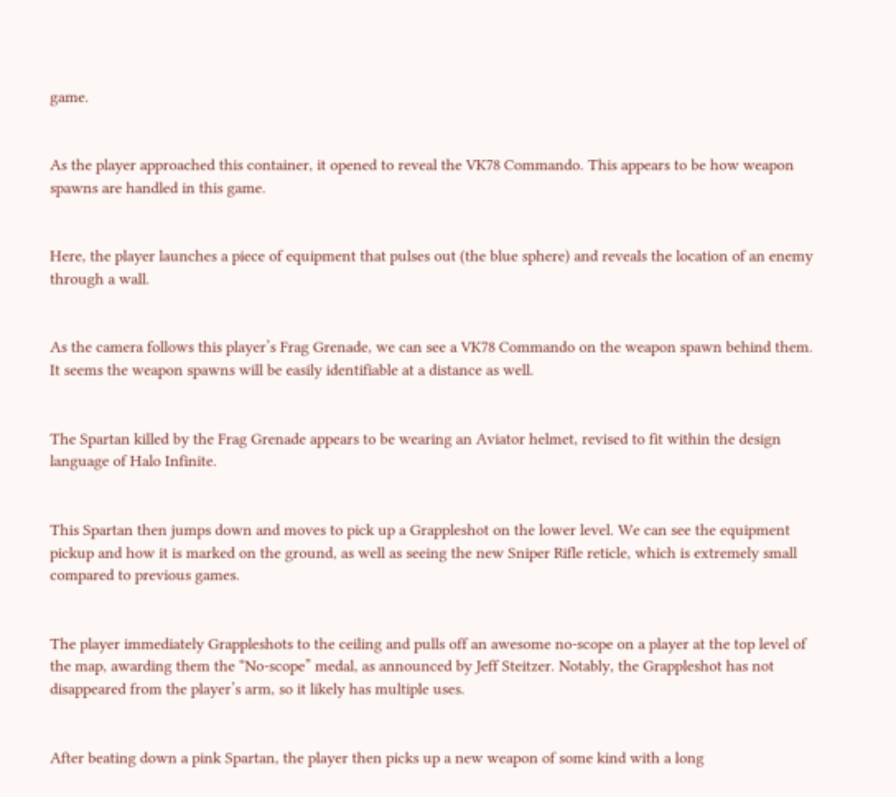game.


As the player approached this container, it opened to reveal the VK78 Commando. This appears to be how weapon spawns are handled in this game.


Here, the player launches a piece of equipment that pulses out (the blue sphere) and reveals the location of an enemy through a wall.


As the camera follows this player’s Frag Grenade, we can see a VK78 Commando on the weapon spawn behind them. It seems the weapon spawns will be easily identifiable at a distance as well.


The Spartan killed by the Frag Grenade appears to be wearing an Aviator helmet, revised to fit within the design language of Halo Infinite.


This Spartan then jumps down and moves to pick up a Grappleshot on the lower level. We can see the equipment pickup and how it is marked on the ground, as well as seeing the new Sniper Rifle reticle, which is extremely small compared to previous games.


The player immediately Grappleshots to the ceiling and pulls off an awesome no-scope on a player at the top level of the map, awarding them the “No-scope” medal, as announced by Jeff Steitzer. Notably, the Grappleshot has not disappeared from the player’s arm, so it likely has multiple uses.


After beating down a pink Spartan, the player then picks up a new weapon of some kind with a long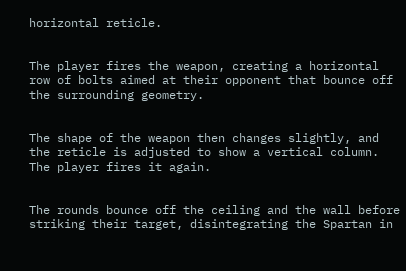horizontal reticle.


The player fires the weapon, creating a horizontal row of bolts aimed at their opponent that bounce off the surrounding geometry.


The shape of the weapon then changes slightly, and the reticle is adjusted to show a vertical column. The player fires it again.


The rounds bounce off the ceiling and the wall before striking their target, disintegrating the Spartan in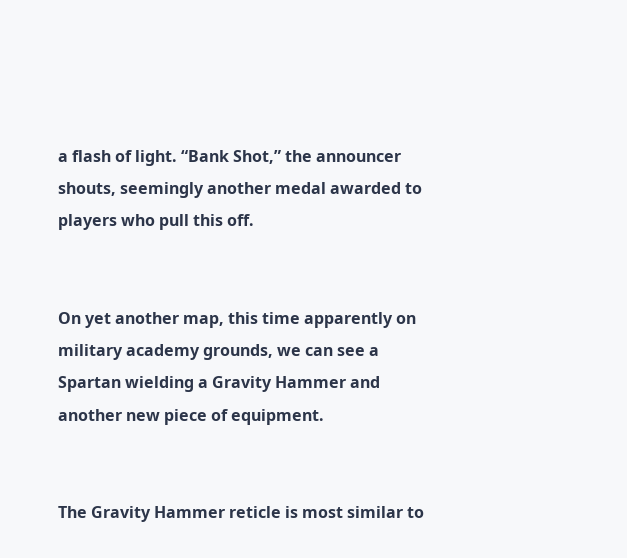a flash of light. “Bank Shot,” the announcer shouts, seemingly another medal awarded to players who pull this off.


On yet another map, this time apparently on military academy grounds, we can see a Spartan wielding a Gravity Hammer and another new piece of equipment.


The Gravity Hammer reticle is most similar to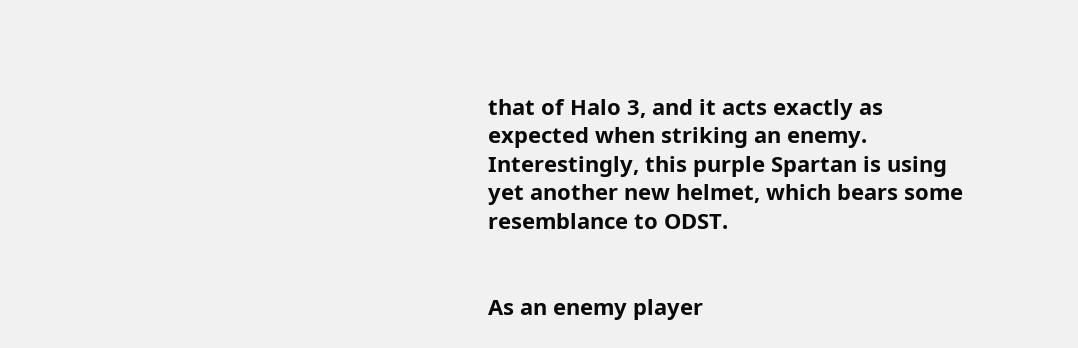that of Halo 3, and it acts exactly as expected when striking an enemy. Interestingly, this purple Spartan is using yet another new helmet, which bears some resemblance to ODST.


As an enemy player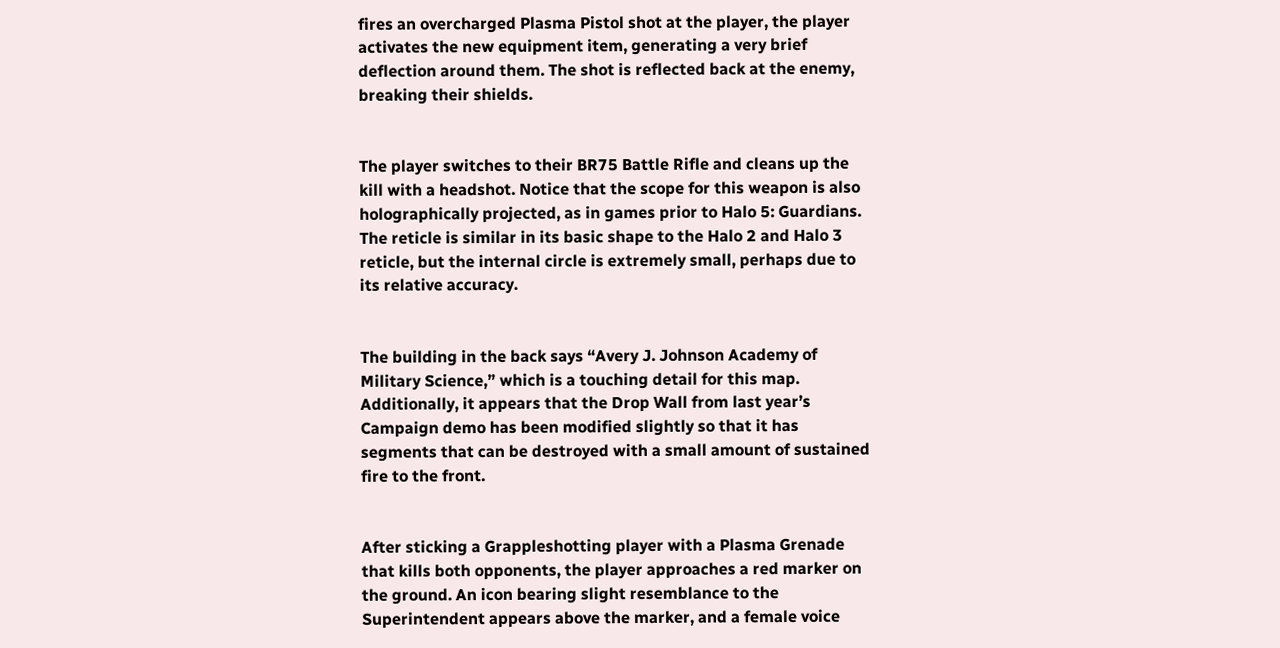fires an overcharged Plasma Pistol shot at the player, the player activates the new equipment item, generating a very brief deflection around them. The shot is reflected back at the enemy, breaking their shields.


The player switches to their BR75 Battle Rifle and cleans up the kill with a headshot. Notice that the scope for this weapon is also holographically projected, as in games prior to Halo 5: Guardians. The reticle is similar in its basic shape to the Halo 2 and Halo 3 reticle, but the internal circle is extremely small, perhaps due to its relative accuracy.


The building in the back says “Avery J. Johnson Academy of Military Science,” which is a touching detail for this map. Additionally, it appears that the Drop Wall from last year’s Campaign demo has been modified slightly so that it has segments that can be destroyed with a small amount of sustained fire to the front.


After sticking a Grappleshotting player with a Plasma Grenade that kills both opponents, the player approaches a red marker on the ground. An icon bearing slight resemblance to the Superintendent appears above the marker, and a female voice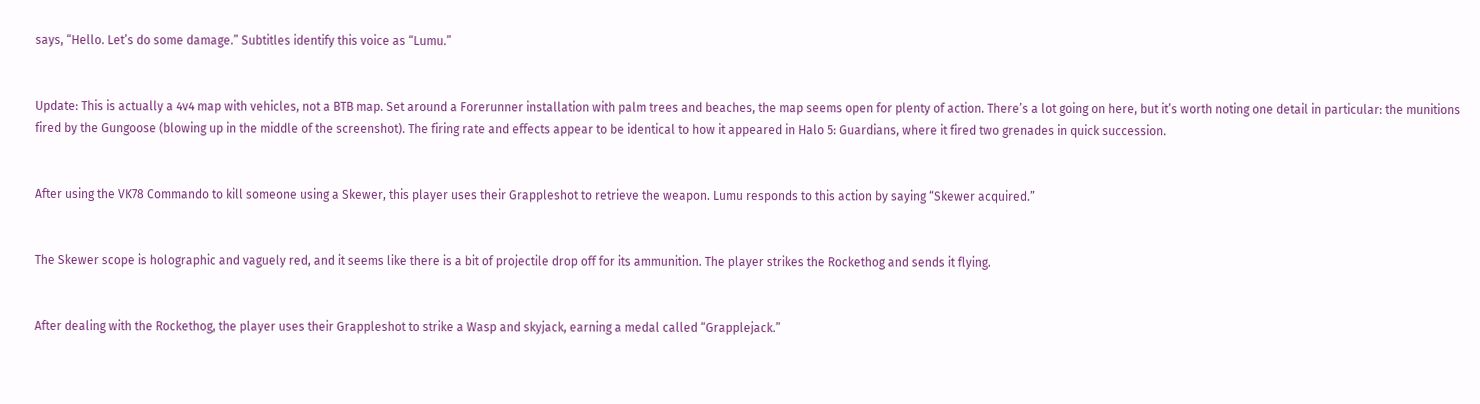says, “Hello. Let’s do some damage.” Subtitles identify this voice as “Lumu.”


Update: This is actually a 4v4 map with vehicles, not a BTB map. Set around a Forerunner installation with palm trees and beaches, the map seems open for plenty of action. There’s a lot going on here, but it’s worth noting one detail in particular: the munitions fired by the Gungoose (blowing up in the middle of the screenshot). The firing rate and effects appear to be identical to how it appeared in Halo 5: Guardians, where it fired two grenades in quick succession.


After using the VK78 Commando to kill someone using a Skewer, this player uses their Grappleshot to retrieve the weapon. Lumu responds to this action by saying “Skewer acquired.”


The Skewer scope is holographic and vaguely red, and it seems like there is a bit of projectile drop off for its ammunition. The player strikes the Rockethog and sends it flying.


After dealing with the Rockethog, the player uses their Grappleshot to strike a Wasp and skyjack, earning a medal called “Grapplejack.”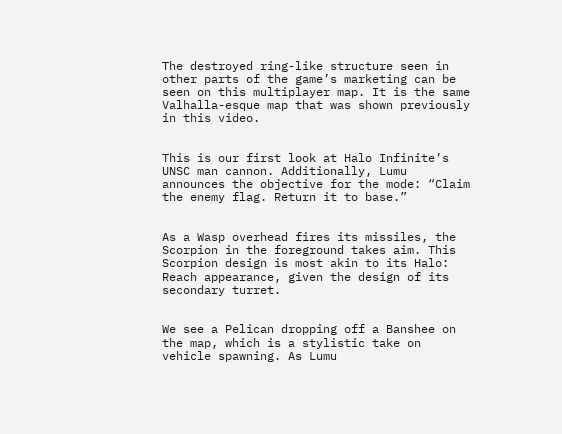The destroyed ring-like structure seen in other parts of the game’s marketing can be seen on this multiplayer map. It is the same Valhalla-esque map that was shown previously in this video.


This is our first look at Halo Infinite’s UNSC man cannon. Additionally, Lumu announces the objective for the mode: “Claim the enemy flag. Return it to base.”


As a Wasp overhead fires its missiles, the Scorpion in the foreground takes aim. This Scorpion design is most akin to its Halo: Reach appearance, given the design of its secondary turret.


We see a Pelican dropping off a Banshee on the map, which is a stylistic take on vehicle spawning. As Lumu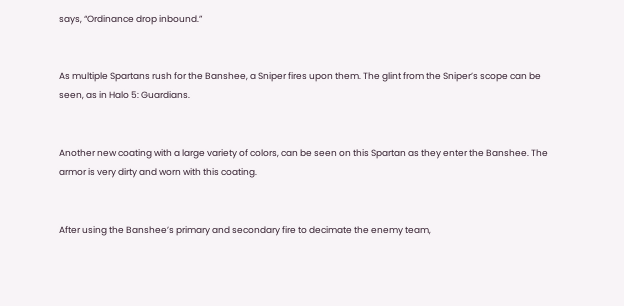says, “Ordinance drop inbound.”


As multiple Spartans rush for the Banshee, a Sniper fires upon them. The glint from the Sniper’s scope can be seen, as in Halo 5: Guardians.


Another new coating with a large variety of colors, can be seen on this Spartan as they enter the Banshee. The armor is very dirty and worn with this coating.


After using the Banshee’s primary and secondary fire to decimate the enemy team,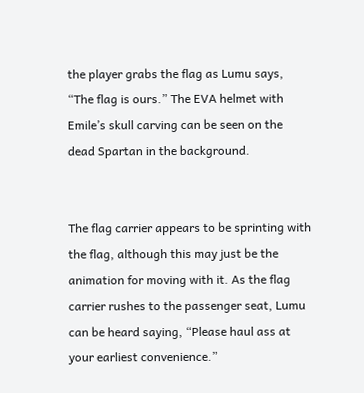the player grabs the flag as Lumu says, “The flag is ours.” The EVA helmet with Emile’s skull carving can be seen on the dead Spartan in the background.


The flag carrier appears to be sprinting with the flag, although this may just be the animation for moving with it. As the flag carrier rushes to the passenger seat, Lumu can be heard saying, “Please haul ass at your earliest convenience.”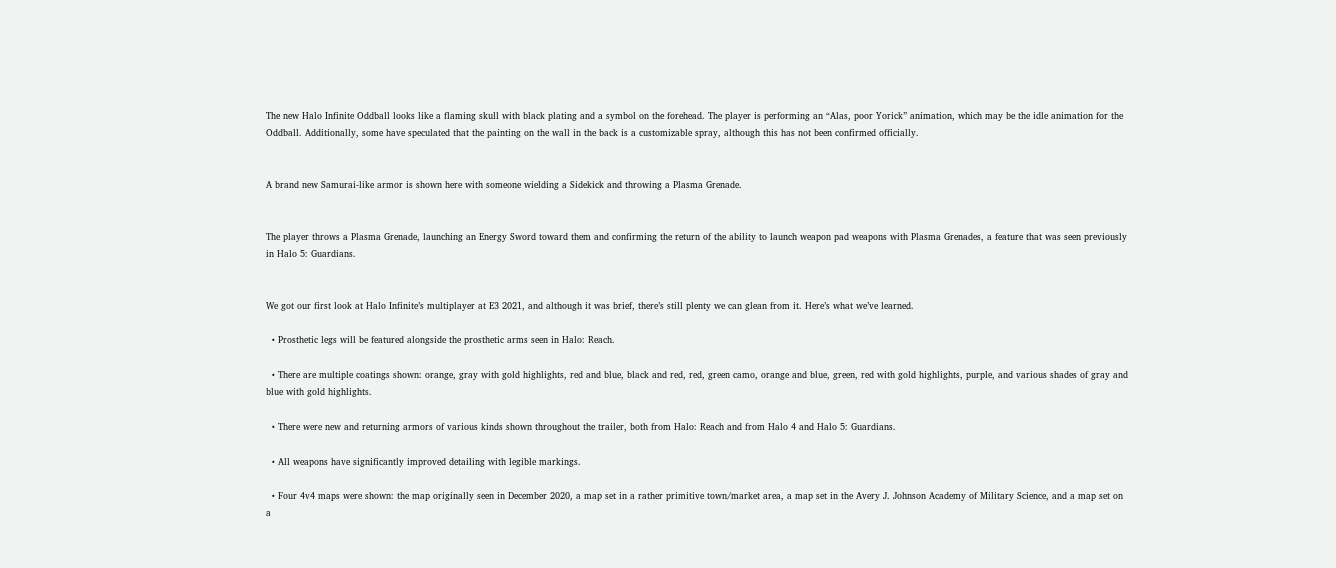The new Halo Infinite Oddball looks like a flaming skull with black plating and a symbol on the forehead. The player is performing an “Alas, poor Yorick” animation, which may be the idle animation for the Oddball. Additionally, some have speculated that the painting on the wall in the back is a customizable spray, although this has not been confirmed officially.


A brand new Samurai-like armor is shown here with someone wielding a Sidekick and throwing a Plasma Grenade.


The player throws a Plasma Grenade, launching an Energy Sword toward them and confirming the return of the ability to launch weapon pad weapons with Plasma Grenades, a feature that was seen previously in Halo 5: Guardians.


We got our first look at Halo Infinite’s multiplayer at E3 2021, and although it was brief, there’s still plenty we can glean from it. Here’s what we’ve learned.

  • Prosthetic legs will be featured alongside the prosthetic arms seen in Halo: Reach.

  • There are multiple coatings shown: orange, gray with gold highlights, red and blue, black and red, red, green camo, orange and blue, green, red with gold highlights, purple, and various shades of gray and blue with gold highlights.

  • There were new and returning armors of various kinds shown throughout the trailer, both from Halo: Reach and from Halo 4 and Halo 5: Guardians.

  • All weapons have significantly improved detailing with legible markings.

  • Four 4v4 maps were shown: the map originally seen in December 2020, a map set in a rather primitive town/market area, a map set in the Avery J. Johnson Academy of Military Science, and a map set on a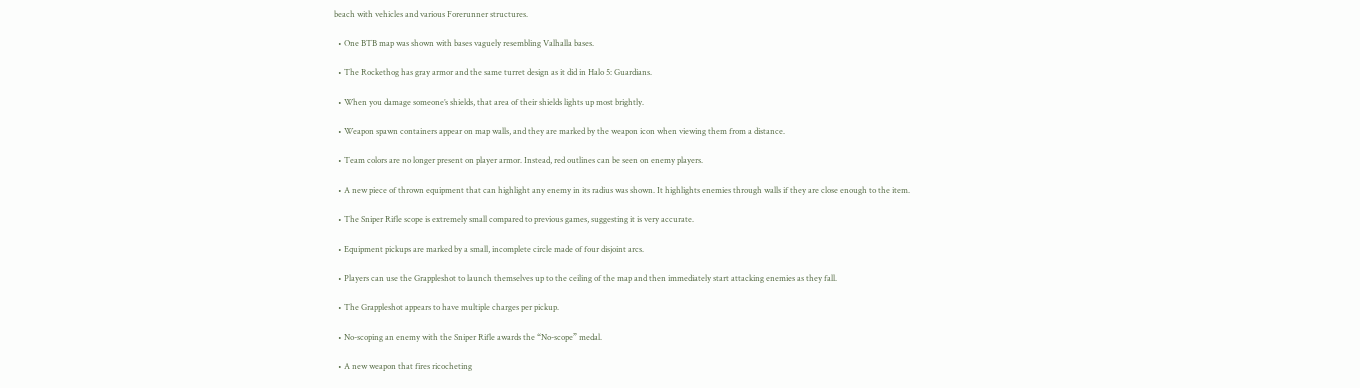beach with vehicles and various Forerunner structures.

  • One BTB map was shown with bases vaguely resembling Valhalla bases.

  • The Rockethog has gray armor and the same turret design as it did in Halo 5: Guardians.

  • When you damage someone’s shields, that area of their shields lights up most brightly.

  • Weapon spawn containers appear on map walls, and they are marked by the weapon icon when viewing them from a distance.

  • Team colors are no longer present on player armor. Instead, red outlines can be seen on enemy players.

  • A new piece of thrown equipment that can highlight any enemy in its radius was shown. It highlights enemies through walls if they are close enough to the item.

  • The Sniper Rifle scope is extremely small compared to previous games, suggesting it is very accurate.

  • Equipment pickups are marked by a small, incomplete circle made of four disjoint arcs.

  • Players can use the Grappleshot to launch themselves up to the ceiling of the map and then immediately start attacking enemies as they fall.

  • The Grappleshot appears to have multiple charges per pickup.

  • No-scoping an enemy with the Sniper Rifle awards the “No-scope” medal.

  • A new weapon that fires ricocheting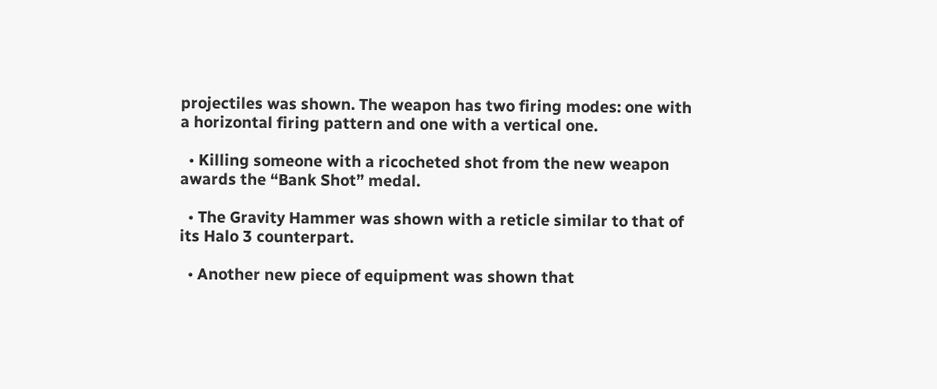projectiles was shown. The weapon has two firing modes: one with a horizontal firing pattern and one with a vertical one.

  • Killing someone with a ricocheted shot from the new weapon awards the “Bank Shot” medal.

  • The Gravity Hammer was shown with a reticle similar to that of its Halo 3 counterpart.

  • Another new piece of equipment was shown that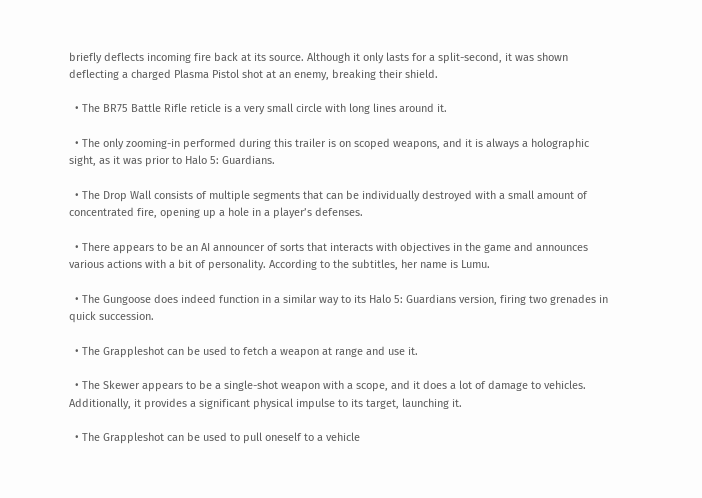briefly deflects incoming fire back at its source. Although it only lasts for a split-second, it was shown deflecting a charged Plasma Pistol shot at an enemy, breaking their shield.

  • The BR75 Battle Rifle reticle is a very small circle with long lines around it.

  • The only zooming-in performed during this trailer is on scoped weapons, and it is always a holographic sight, as it was prior to Halo 5: Guardians.

  • The Drop Wall consists of multiple segments that can be individually destroyed with a small amount of concentrated fire, opening up a hole in a player’s defenses.

  • There appears to be an AI announcer of sorts that interacts with objectives in the game and announces various actions with a bit of personality. According to the subtitles, her name is Lumu.

  • The Gungoose does indeed function in a similar way to its Halo 5: Guardians version, firing two grenades in quick succession.

  • The Grappleshot can be used to fetch a weapon at range and use it.

  • The Skewer appears to be a single-shot weapon with a scope, and it does a lot of damage to vehicles. Additionally, it provides a significant physical impulse to its target, launching it.

  • The Grappleshot can be used to pull oneself to a vehicle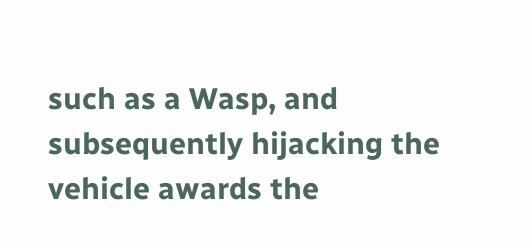such as a Wasp, and subsequently hijacking the vehicle awards the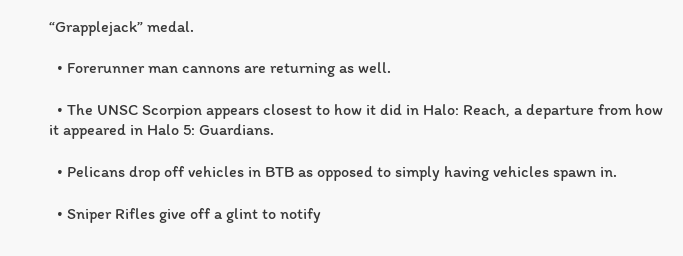“Grapplejack” medal.

  • Forerunner man cannons are returning as well.

  • The UNSC Scorpion appears closest to how it did in Halo: Reach, a departure from how it appeared in Halo 5: Guardians.

  • Pelicans drop off vehicles in BTB as opposed to simply having vehicles spawn in.

  • Sniper Rifles give off a glint to notify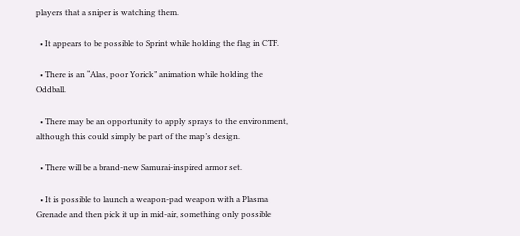players that a sniper is watching them.

  • It appears to be possible to Sprint while holding the flag in CTF.

  • There is an “Alas, poor Yorick” animation while holding the Oddball.

  • There may be an opportunity to apply sprays to the environment, although this could simply be part of the map’s design.

  • There will be a brand-new Samurai-inspired armor set.

  • It is possible to launch a weapon-pad weapon with a Plasma Grenade and then pick it up in mid-air, something only possible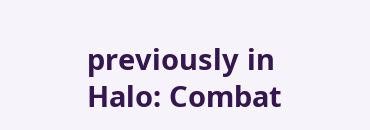previously in Halo: Combat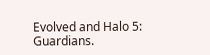Evolved and Halo 5: Guardians.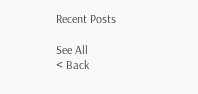Recent Posts

See All
< Back